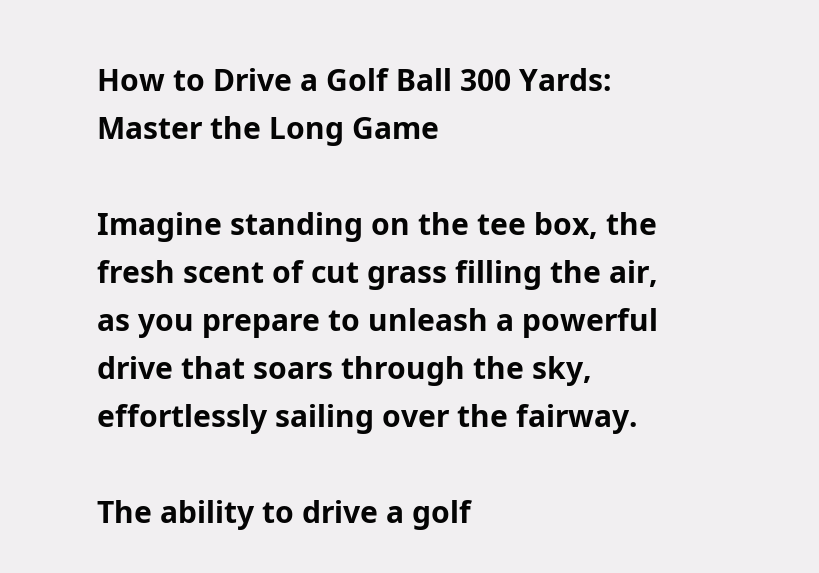How to Drive a Golf Ball 300 Yards: Master the Long Game

Imagine standing on the tee box, the fresh scent of cut grass filling the air, as you prepare to unleash a powerful drive that soars through the sky, effortlessly sailing over the fairway.

The ability to drive a golf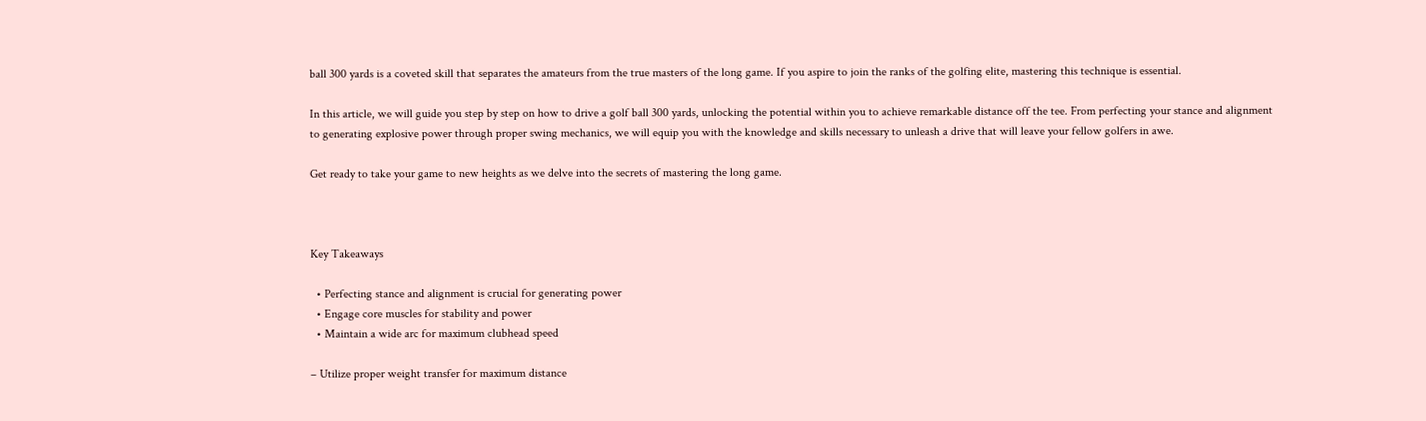ball 300 yards is a coveted skill that separates the amateurs from the true masters of the long game. If you aspire to join the ranks of the golfing elite, mastering this technique is essential.

In this article, we will guide you step by step on how to drive a golf ball 300 yards, unlocking the potential within you to achieve remarkable distance off the tee. From perfecting your stance and alignment to generating explosive power through proper swing mechanics, we will equip you with the knowledge and skills necessary to unleash a drive that will leave your fellow golfers in awe.

Get ready to take your game to new heights as we delve into the secrets of mastering the long game.



Key Takeaways

  • Perfecting stance and alignment is crucial for generating power
  • Engage core muscles for stability and power
  • Maintain a wide arc for maximum clubhead speed

– Utilize proper weight transfer for maximum distance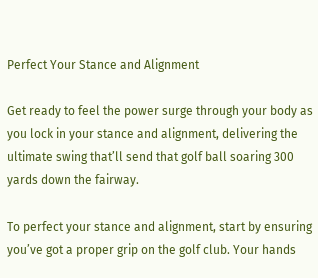Perfect Your Stance and Alignment

Get ready to feel the power surge through your body as you lock in your stance and alignment, delivering the ultimate swing that’ll send that golf ball soaring 300 yards down the fairway.

To perfect your stance and alignment, start by ensuring you’ve got a proper grip on the golf club. Your hands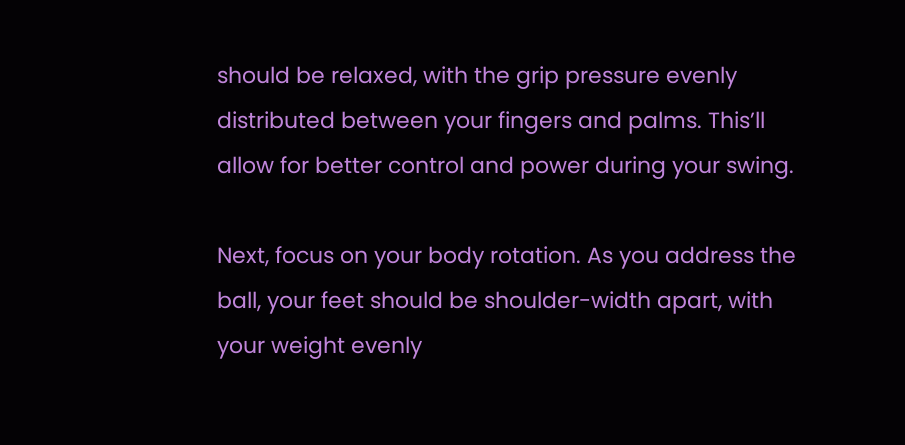should be relaxed, with the grip pressure evenly distributed between your fingers and palms. This’ll allow for better control and power during your swing.

Next, focus on your body rotation. As you address the ball, your feet should be shoulder-width apart, with your weight evenly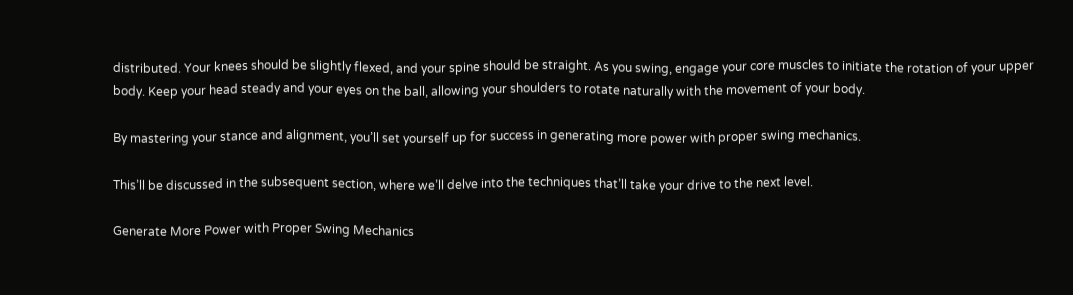distributed. Your knees should be slightly flexed, and your spine should be straight. As you swing, engage your core muscles to initiate the rotation of your upper body. Keep your head steady and your eyes on the ball, allowing your shoulders to rotate naturally with the movement of your body.

By mastering your stance and alignment, you’ll set yourself up for success in generating more power with proper swing mechanics.

This’ll be discussed in the subsequent section, where we’ll delve into the techniques that’ll take your drive to the next level.

Generate More Power with Proper Swing Mechanics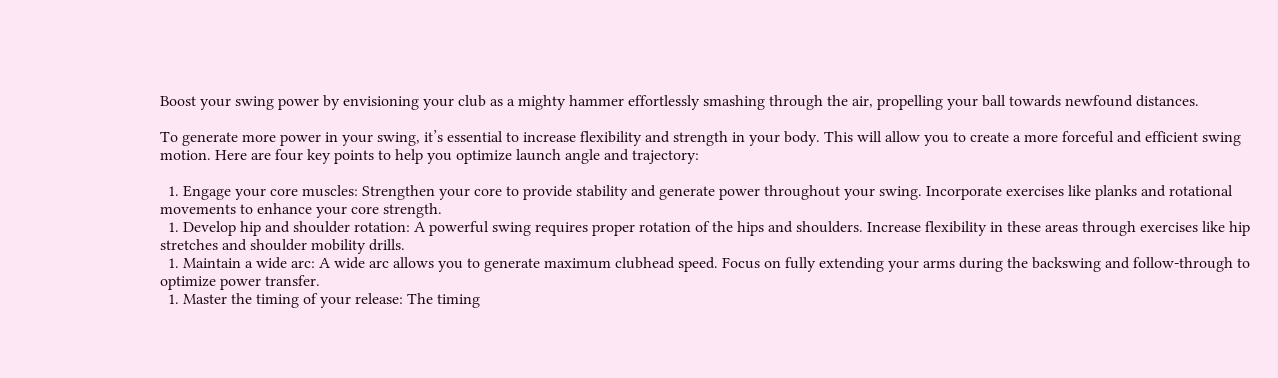Boost your swing power by envisioning your club as a mighty hammer effortlessly smashing through the air, propelling your ball towards newfound distances.

To generate more power in your swing, it’s essential to increase flexibility and strength in your body. This will allow you to create a more forceful and efficient swing motion. Here are four key points to help you optimize launch angle and trajectory:

  1. Engage your core muscles: Strengthen your core to provide stability and generate power throughout your swing. Incorporate exercises like planks and rotational movements to enhance your core strength.
  1. Develop hip and shoulder rotation: A powerful swing requires proper rotation of the hips and shoulders. Increase flexibility in these areas through exercises like hip stretches and shoulder mobility drills.
  1. Maintain a wide arc: A wide arc allows you to generate maximum clubhead speed. Focus on fully extending your arms during the backswing and follow-through to optimize power transfer.
  1. Master the timing of your release: The timing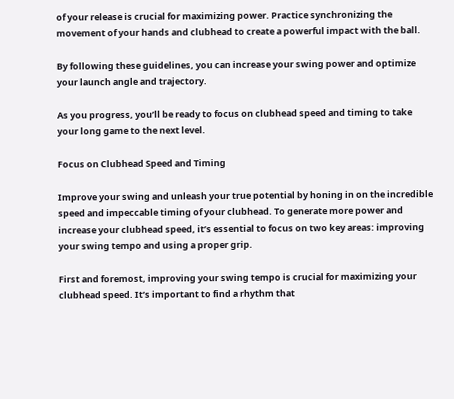of your release is crucial for maximizing power. Practice synchronizing the movement of your hands and clubhead to create a powerful impact with the ball.

By following these guidelines, you can increase your swing power and optimize your launch angle and trajectory.

As you progress, you’ll be ready to focus on clubhead speed and timing to take your long game to the next level.

Focus on Clubhead Speed and Timing

Improve your swing and unleash your true potential by honing in on the incredible speed and impeccable timing of your clubhead. To generate more power and increase your clubhead speed, it’s essential to focus on two key areas: improving your swing tempo and using a proper grip.

First and foremost, improving your swing tempo is crucial for maximizing your clubhead speed. It’s important to find a rhythm that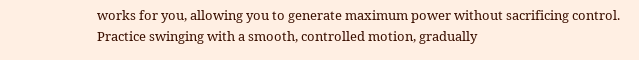works for you, allowing you to generate maximum power without sacrificing control. Practice swinging with a smooth, controlled motion, gradually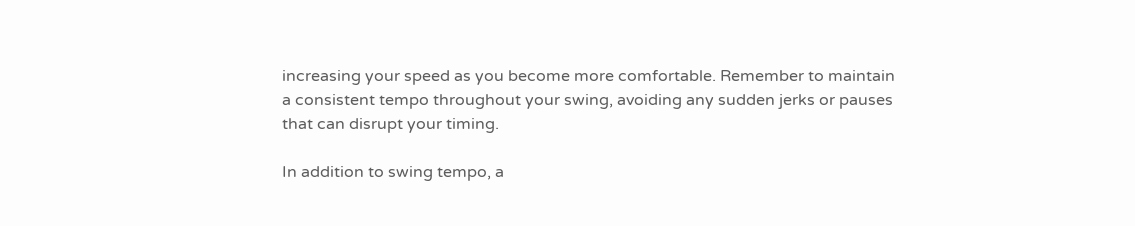increasing your speed as you become more comfortable. Remember to maintain a consistent tempo throughout your swing, avoiding any sudden jerks or pauses that can disrupt your timing.

In addition to swing tempo, a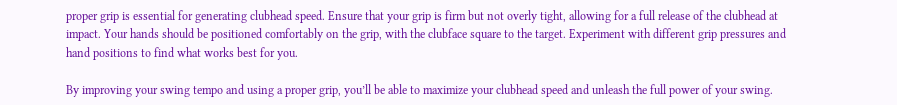proper grip is essential for generating clubhead speed. Ensure that your grip is firm but not overly tight, allowing for a full release of the clubhead at impact. Your hands should be positioned comfortably on the grip, with the clubface square to the target. Experiment with different grip pressures and hand positions to find what works best for you.

By improving your swing tempo and using a proper grip, you’ll be able to maximize your clubhead speed and unleash the full power of your swing.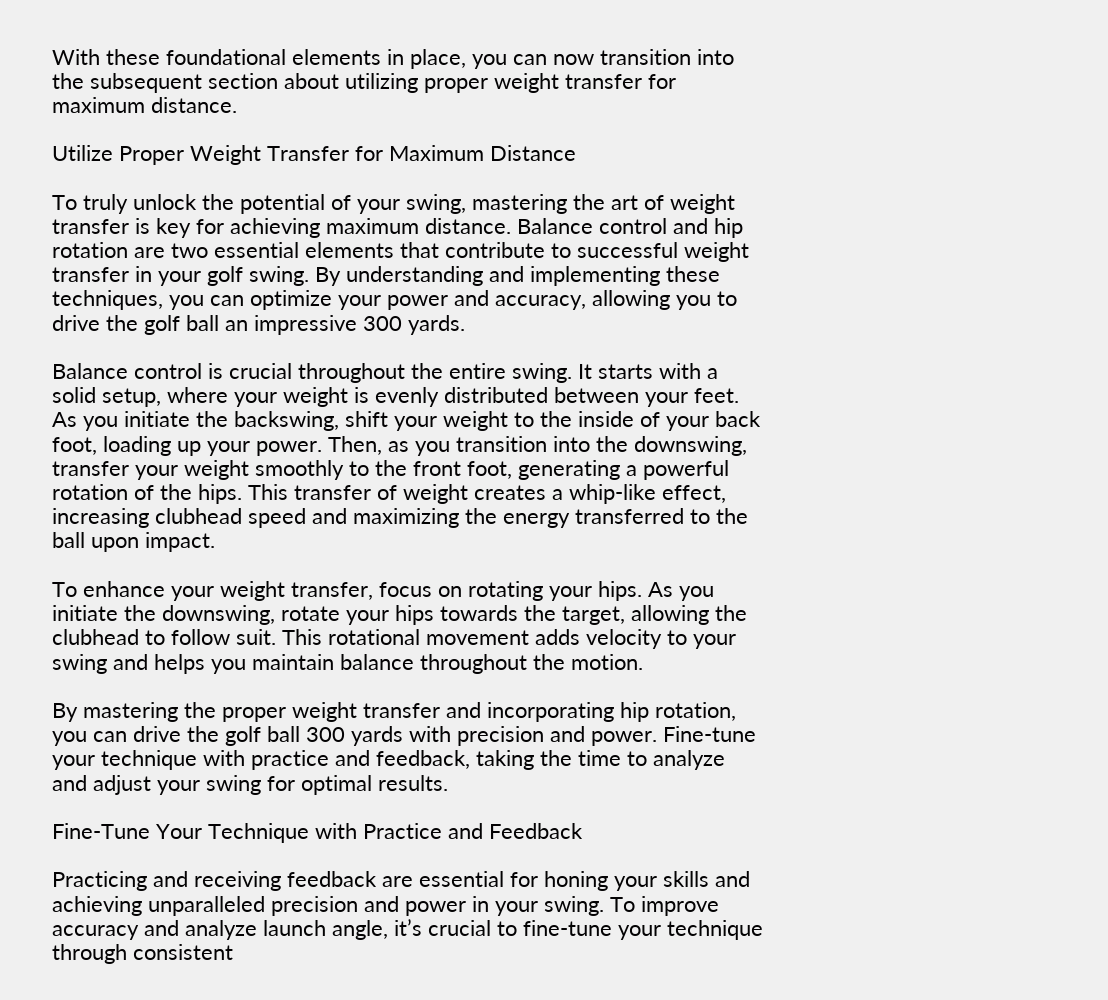With these foundational elements in place, you can now transition into the subsequent section about utilizing proper weight transfer for maximum distance.

Utilize Proper Weight Transfer for Maximum Distance

To truly unlock the potential of your swing, mastering the art of weight transfer is key for achieving maximum distance. Balance control and hip rotation are two essential elements that contribute to successful weight transfer in your golf swing. By understanding and implementing these techniques, you can optimize your power and accuracy, allowing you to drive the golf ball an impressive 300 yards.

Balance control is crucial throughout the entire swing. It starts with a solid setup, where your weight is evenly distributed between your feet. As you initiate the backswing, shift your weight to the inside of your back foot, loading up your power. Then, as you transition into the downswing, transfer your weight smoothly to the front foot, generating a powerful rotation of the hips. This transfer of weight creates a whip-like effect, increasing clubhead speed and maximizing the energy transferred to the ball upon impact.

To enhance your weight transfer, focus on rotating your hips. As you initiate the downswing, rotate your hips towards the target, allowing the clubhead to follow suit. This rotational movement adds velocity to your swing and helps you maintain balance throughout the motion.

By mastering the proper weight transfer and incorporating hip rotation, you can drive the golf ball 300 yards with precision and power. Fine-tune your technique with practice and feedback, taking the time to analyze and adjust your swing for optimal results.

Fine-Tune Your Technique with Practice and Feedback

Practicing and receiving feedback are essential for honing your skills and achieving unparalleled precision and power in your swing. To improve accuracy and analyze launch angle, it’s crucial to fine-tune your technique through consistent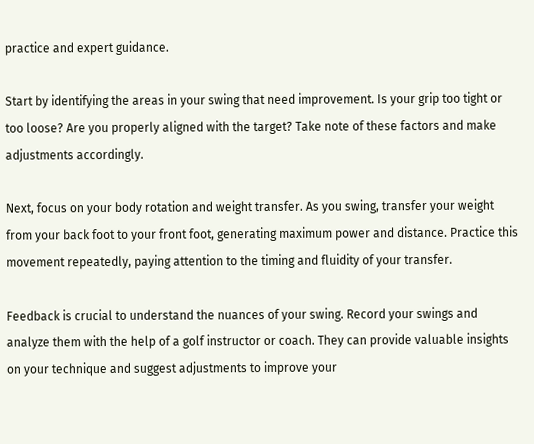practice and expert guidance.

Start by identifying the areas in your swing that need improvement. Is your grip too tight or too loose? Are you properly aligned with the target? Take note of these factors and make adjustments accordingly.

Next, focus on your body rotation and weight transfer. As you swing, transfer your weight from your back foot to your front foot, generating maximum power and distance. Practice this movement repeatedly, paying attention to the timing and fluidity of your transfer.

Feedback is crucial to understand the nuances of your swing. Record your swings and analyze them with the help of a golf instructor or coach. They can provide valuable insights on your technique and suggest adjustments to improve your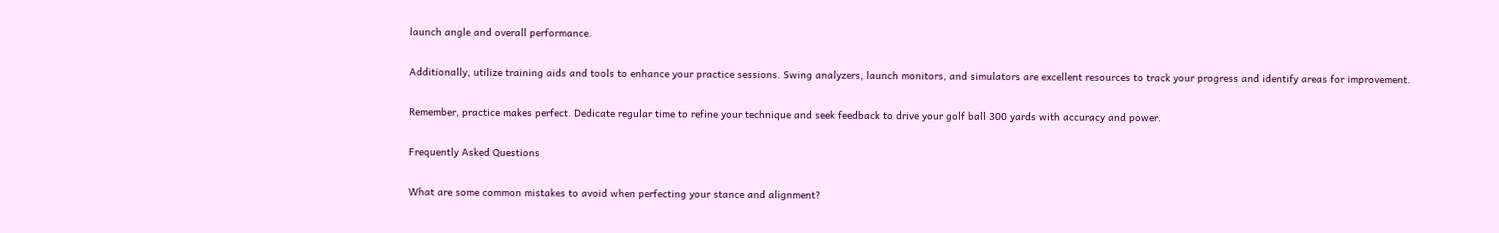launch angle and overall performance.

Additionally, utilize training aids and tools to enhance your practice sessions. Swing analyzers, launch monitors, and simulators are excellent resources to track your progress and identify areas for improvement.

Remember, practice makes perfect. Dedicate regular time to refine your technique and seek feedback to drive your golf ball 300 yards with accuracy and power.

Frequently Asked Questions

What are some common mistakes to avoid when perfecting your stance and alignment?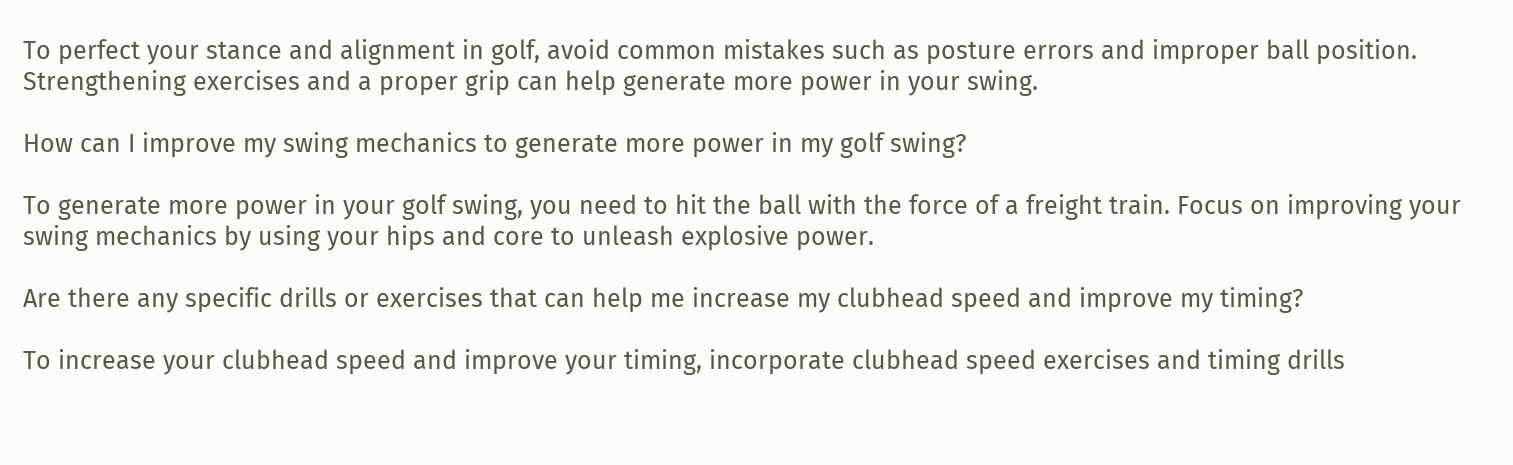To perfect your stance and alignment in golf, avoid common mistakes such as posture errors and improper ball position. Strengthening exercises and a proper grip can help generate more power in your swing.

How can I improve my swing mechanics to generate more power in my golf swing?

To generate more power in your golf swing, you need to hit the ball with the force of a freight train. Focus on improving your swing mechanics by using your hips and core to unleash explosive power.

Are there any specific drills or exercises that can help me increase my clubhead speed and improve my timing?

To increase your clubhead speed and improve your timing, incorporate clubhead speed exercises and timing drills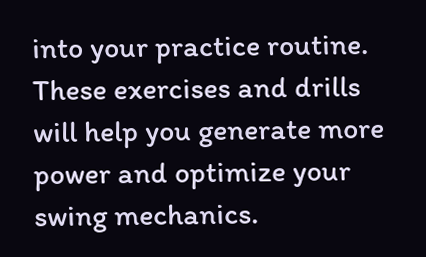into your practice routine. These exercises and drills will help you generate more power and optimize your swing mechanics.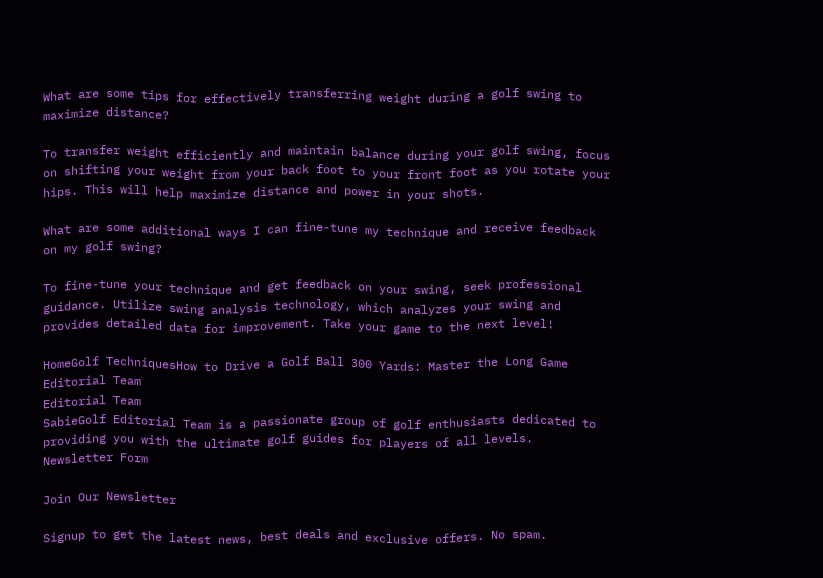What are some tips for effectively transferring weight during a golf swing to maximize distance?

To transfer weight efficiently and maintain balance during your golf swing, focus on shifting your weight from your back foot to your front foot as you rotate your hips. This will help maximize distance and power in your shots.

What are some additional ways I can fine-tune my technique and receive feedback on my golf swing?

To fine-tune your technique and get feedback on your swing, seek professional guidance. Utilize swing analysis technology, which analyzes your swing and provides detailed data for improvement. Take your game to the next level!

HomeGolf TechniquesHow to Drive a Golf Ball 300 Yards: Master the Long Game
Editorial Team
Editorial Team
SabieGolf Editorial Team is a passionate group of golf enthusiasts dedicated to providing you with the ultimate golf guides for players of all levels.
Newsletter Form

Join Our Newsletter

Signup to get the latest news, best deals and exclusive offers. No spam.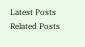Latest Posts
Related Posts